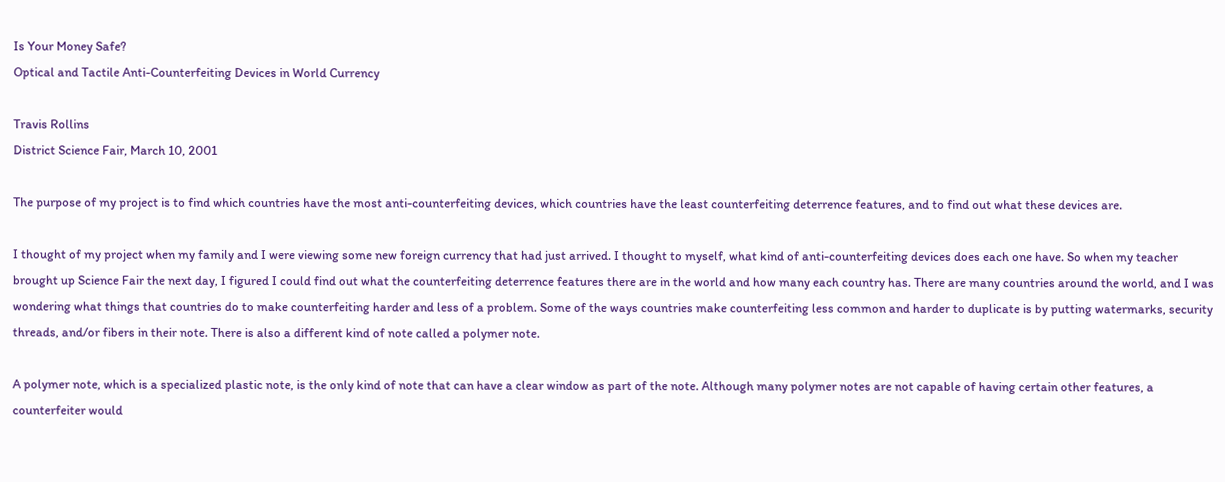Is Your Money Safe?
Optical and Tactile Anti-Counterfeiting Devices in World Currency

Travis Rollins
District Science Fair, March 10, 2001

The purpose of my project is to find which countries have the most anti-counterfeiting devices, which countries have the least counterfeiting deterrence features, and to find out what these devices are.

I thought of my project when my family and I were viewing some new foreign currency that had just arrived. I thought to myself, what kind of anti-counterfeiting devices does each one have. So when my teacher brought up Science Fair the next day, I figured I could find out what the counterfeiting deterrence features there are in the world and how many each country has. There are many countries around the world, and I was wondering what things that countries do to make counterfeiting harder and less of a problem. Some of the ways countries make counterfeiting less common and harder to duplicate is by putting watermarks, security threads, and/or fibers in their note. There is also a different kind of note called a polymer note.

A polymer note, which is a specialized plastic note, is the only kind of note that can have a clear window as part of the note. Although many polymer notes are not capable of having certain other features, a counterfeiter would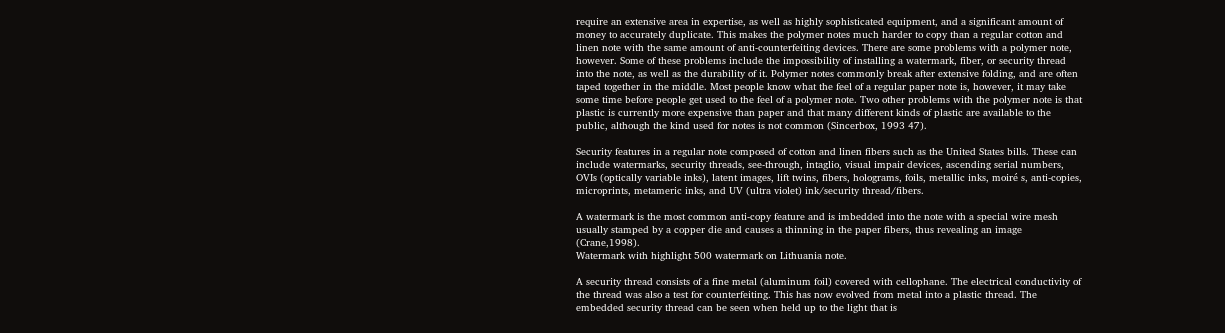require an extensive area in expertise, as well as highly sophisticated equipment, and a significant amount of money to accurately duplicate. This makes the polymer notes much harder to copy than a regular cotton and linen note with the same amount of anti-counterfeiting devices. There are some problems with a polymer note, however. Some of these problems include the impossibility of installing a watermark, fiber, or security thread into the note, as well as the durability of it. Polymer notes commonly break after extensive folding, and are often taped together in the middle. Most people know what the feel of a regular paper note is, however, it may take some time before people get used to the feel of a polymer note. Two other problems with the polymer note is that plastic is currently more expensive than paper and that many different kinds of plastic are available to the public, although the kind used for notes is not common (Sincerbox, 1993 47).

Security features in a regular note composed of cotton and linen fibers such as the United States bills. These can include watermarks, security threads, see-through, intaglio, visual impair devices, ascending serial numbers, OVIs (optically variable inks), latent images, lift twins, fibers, holograms, foils, metallic inks, moiré s, anti-copies, microprints, metameric inks, and UV (ultra violet) ink/security thread/fibers.

A watermark is the most common anti-copy feature and is imbedded into the note with a special wire mesh usually stamped by a copper die and causes a thinning in the paper fibers, thus revealing an image (Crane,1998).
Watermark with highlight 500 watermark on Lithuania note.

A security thread consists of a fine metal (aluminum foil) covered with cellophane. The electrical conductivity of the thread was also a test for counterfeiting. This has now evolved from metal into a plastic thread. The embedded security thread can be seen when held up to the light that is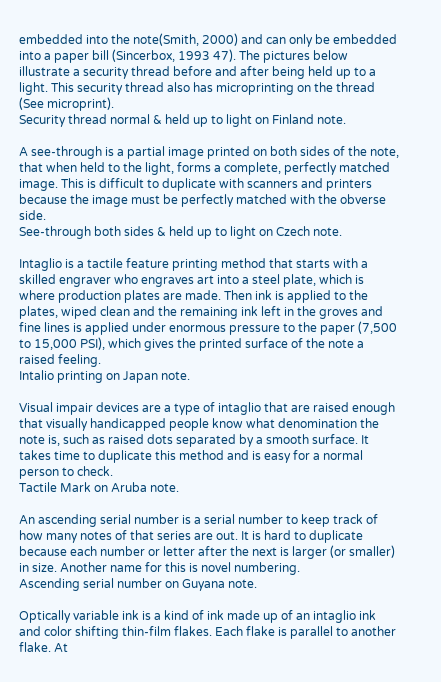embedded into the note(Smith, 2000) and can only be embedded into a paper bill (Sincerbox, 1993 47). The pictures below illustrate a security thread before and after being held up to a light. This security thread also has microprinting on the thread (See microprint).
Security thread normal & held up to light on Finland note.

A see-through is a partial image printed on both sides of the note, that when held to the light, forms a complete, perfectly matched image. This is difficult to duplicate with scanners and printers because the image must be perfectly matched with the obverse side.
See-through both sides & held up to light on Czech note.

Intaglio is a tactile feature printing method that starts with a skilled engraver who engraves art into a steel plate, which is where production plates are made. Then ink is applied to the plates, wiped clean and the remaining ink left in the groves and fine lines is applied under enormous pressure to the paper (7,500 to 15,000 PSI), which gives the printed surface of the note a raised feeling.
Intalio printing on Japan note.

Visual impair devices are a type of intaglio that are raised enough that visually handicapped people know what denomination the note is, such as raised dots separated by a smooth surface. It takes time to duplicate this method and is easy for a normal person to check.
Tactile Mark on Aruba note.

An ascending serial number is a serial number to keep track of how many notes of that series are out. It is hard to duplicate because each number or letter after the next is larger (or smaller) in size. Another name for this is novel numbering.
Ascending serial number on Guyana note.

Optically variable ink is a kind of ink made up of an intaglio ink and color shifting thin-film flakes. Each flake is parallel to another flake. At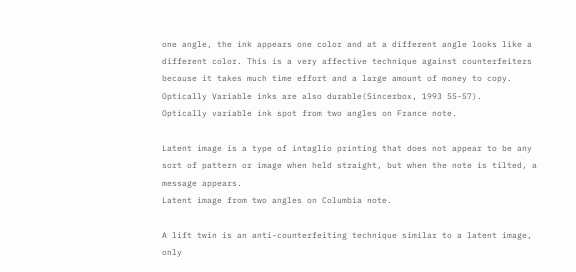one angle, the ink appears one color and at a different angle looks like a different color. This is a very affective technique against counterfeiters because it takes much time effort and a large amount of money to copy. Optically Variable inks are also durable(Sincerbox, 1993 55-57).
Optically variable ink spot from two angles on France note.

Latent image is a type of intaglio printing that does not appear to be any sort of pattern or image when held straight, but when the note is tilted, a message appears.
Latent image from two angles on Columbia note.

A lift twin is an anti-counterfeiting technique similar to a latent image, only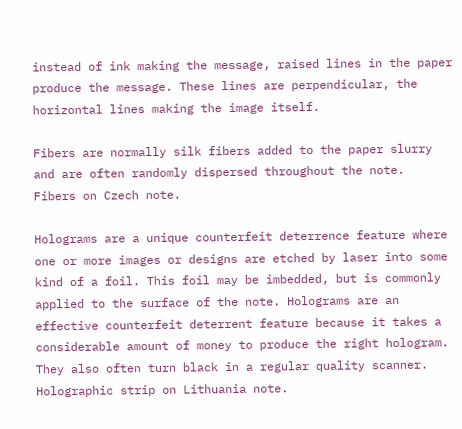instead of ink making the message, raised lines in the paper produce the message. These lines are perpendicular, the horizontal lines making the image itself.

Fibers are normally silk fibers added to the paper slurry and are often randomly dispersed throughout the note.
Fibers on Czech note.

Holograms are a unique counterfeit deterrence feature where one or more images or designs are etched by laser into some kind of a foil. This foil may be imbedded, but is commonly applied to the surface of the note. Holograms are an effective counterfeit deterrent feature because it takes a considerable amount of money to produce the right hologram. They also often turn black in a regular quality scanner.
Holographic strip on Lithuania note.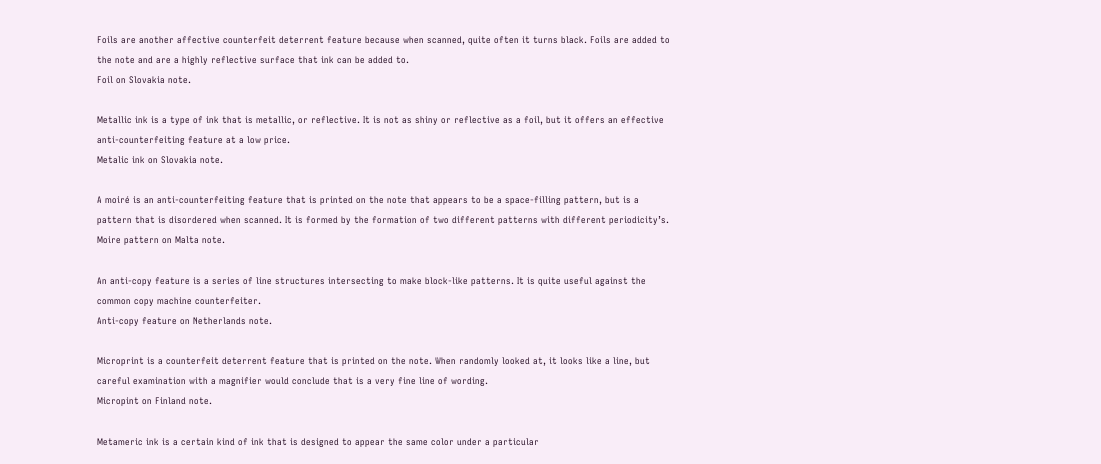Foils are another affective counterfeit deterrent feature because when scanned, quite often it turns black. Foils are added to the note and are a highly reflective surface that ink can be added to.
Foil on Slovakia note.

Metallic ink is a type of ink that is metallic, or reflective. It is not as shiny or reflective as a foil, but it offers an effective anti-counterfeiting feature at a low price.
Metalic ink on Slovakia note.

A moiré is an anti-counterfeiting feature that is printed on the note that appears to be a space-filling pattern, but is a pattern that is disordered when scanned. It is formed by the formation of two different patterns with different periodicity’s.
Moire pattern on Malta note.

An anti-copy feature is a series of line structures intersecting to make block-like patterns. It is quite useful against the common copy machine counterfeiter.
Anti-copy feature on Netherlands note.

Microprint is a counterfeit deterrent feature that is printed on the note. When randomly looked at, it looks like a line, but careful examination with a magnifier would conclude that is a very fine line of wording.
Micropint on Finland note.

Metameric ink is a certain kind of ink that is designed to appear the same color under a particular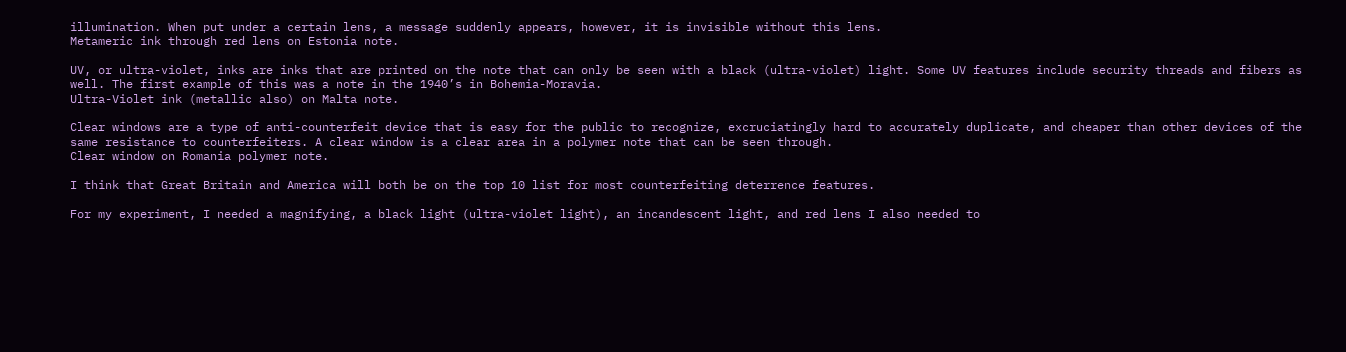illumination. When put under a certain lens, a message suddenly appears, however, it is invisible without this lens.
Metameric ink through red lens on Estonia note.

UV, or ultra-violet, inks are inks that are printed on the note that can only be seen with a black (ultra-violet) light. Some UV features include security threads and fibers as well. The first example of this was a note in the 1940’s in Bohemia-Moravia.
Ultra-Violet ink (metallic also) on Malta note.

Clear windows are a type of anti-counterfeit device that is easy for the public to recognize, excruciatingly hard to accurately duplicate, and cheaper than other devices of the same resistance to counterfeiters. A clear window is a clear area in a polymer note that can be seen through.
Clear window on Romania polymer note.

I think that Great Britain and America will both be on the top 10 list for most counterfeiting deterrence features.

For my experiment, I needed a magnifying, a black light (ultra-violet light), an incandescent light, and red lens I also needed to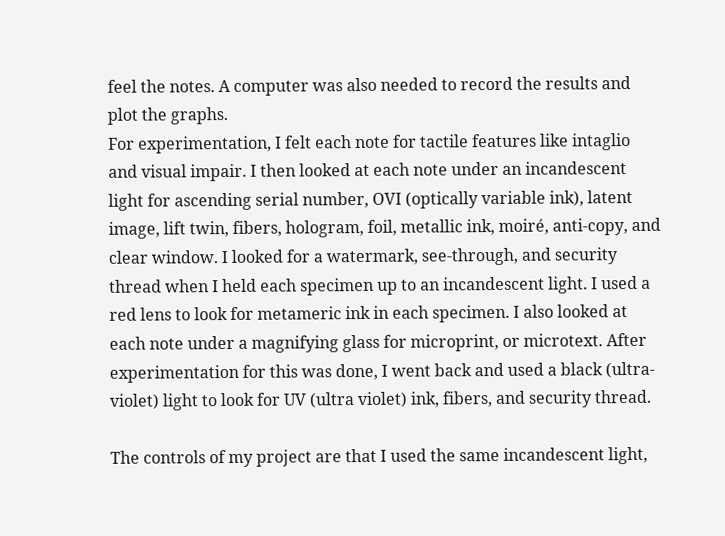feel the notes. A computer was also needed to record the results and plot the graphs.
For experimentation, I felt each note for tactile features like intaglio and visual impair. I then looked at each note under an incandescent light for ascending serial number, OVI (optically variable ink), latent image, lift twin, fibers, hologram, foil, metallic ink, moiré, anti-copy, and clear window. I looked for a watermark, see-through, and security thread when I held each specimen up to an incandescent light. I used a red lens to look for metameric ink in each specimen. I also looked at each note under a magnifying glass for microprint, or microtext. After experimentation for this was done, I went back and used a black (ultra-violet) light to look for UV (ultra violet) ink, fibers, and security thread.

The controls of my project are that I used the same incandescent light,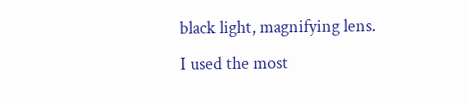black light, magnifying lens. I used the most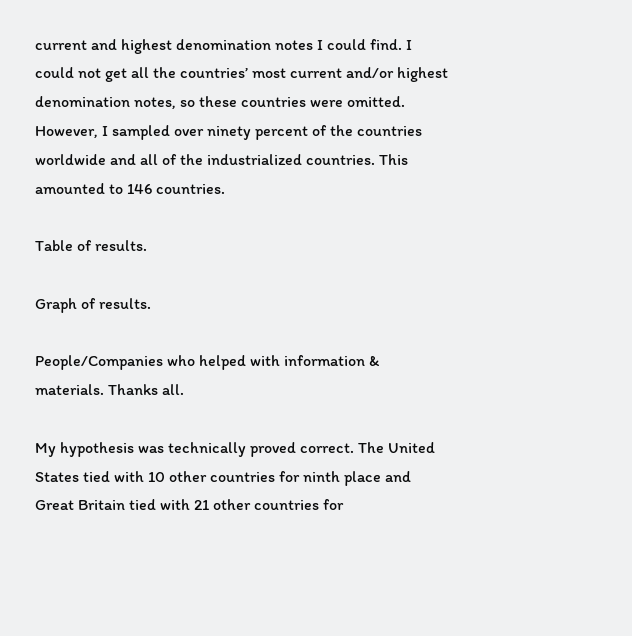current and highest denomination notes I could find. I could not get all the countries’ most current and/or highest denomination notes, so these countries were omitted. However, I sampled over ninety percent of the countries worldwide and all of the industrialized countries. This amounted to 146 countries.

Table of results.

Graph of results.

People/Companies who helped with information & materials. Thanks all.

My hypothesis was technically proved correct. The United States tied with 10 other countries for ninth place and Great Britain tied with 21 other countries for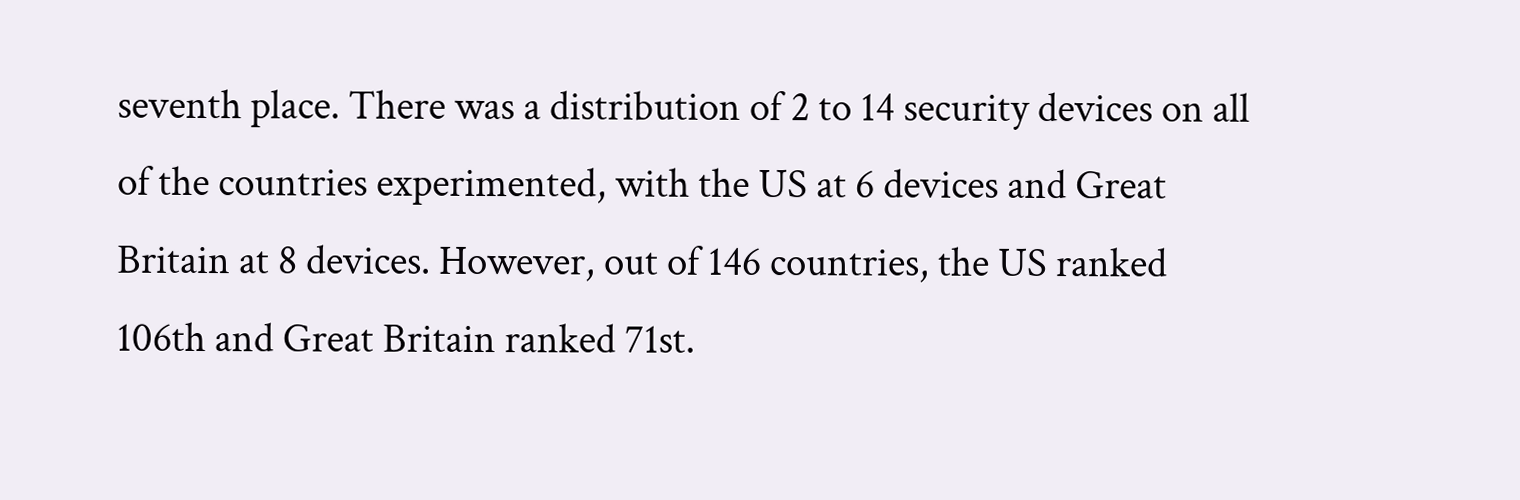seventh place. There was a distribution of 2 to 14 security devices on all of the countries experimented, with the US at 6 devices and Great Britain at 8 devices. However, out of 146 countries, the US ranked 106th and Great Britain ranked 71st.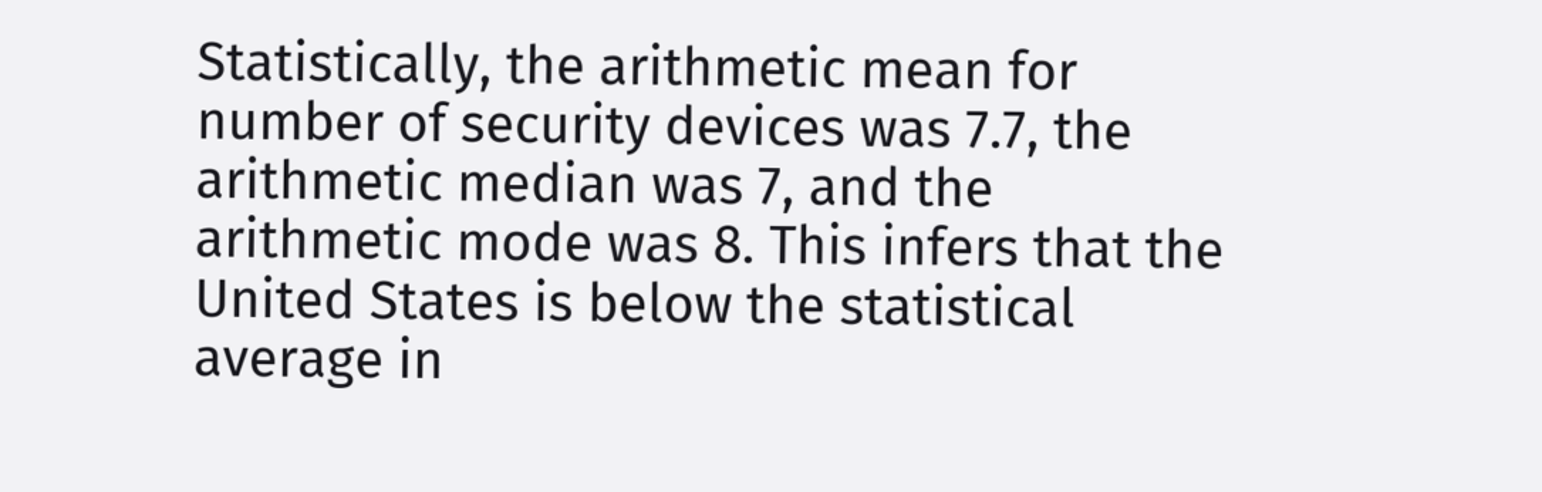Statistically, the arithmetic mean for number of security devices was 7.7, the arithmetic median was 7, and the arithmetic mode was 8. This infers that the United States is below the statistical average in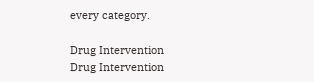every category.

Drug Intervention
Drug Intervention